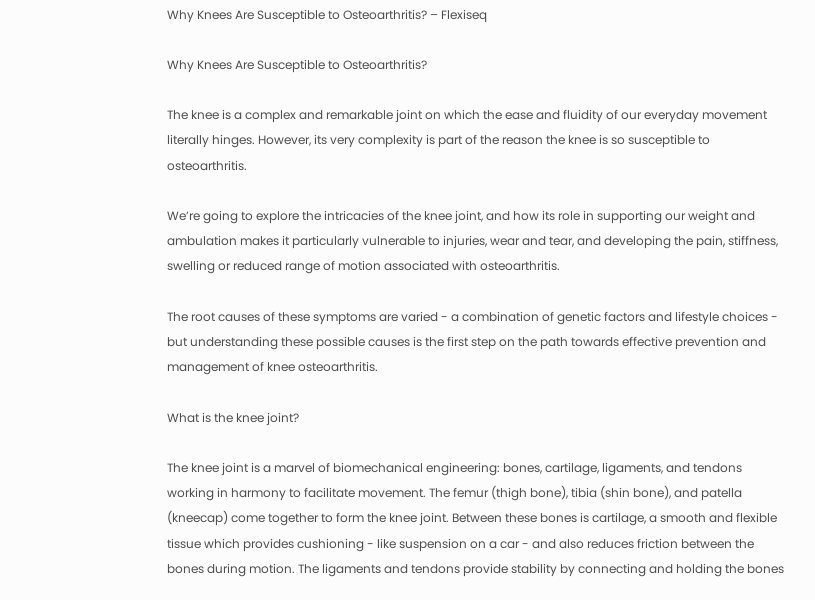Why Knees Are Susceptible to Osteoarthritis? – Flexiseq

Why Knees Are Susceptible to Osteoarthritis?

The knee is a complex and remarkable joint on which the ease and fluidity of our everyday movement literally hinges. However, its very complexity is part of the reason the knee is so susceptible to osteoarthritis.

We’re going to explore the intricacies of the knee joint, and how its role in supporting our weight and ambulation makes it particularly vulnerable to injuries, wear and tear, and developing the pain, stiffness, swelling or reduced range of motion associated with osteoarthritis.

The root causes of these symptoms are varied - a combination of genetic factors and lifestyle choices - but understanding these possible causes is the first step on the path towards effective prevention and management of knee osteoarthritis.

What is the knee joint?

The knee joint is a marvel of biomechanical engineering: bones, cartilage, ligaments, and tendons working in harmony to facilitate movement. The femur (thigh bone), tibia (shin bone), and patella (kneecap) come together to form the knee joint. Between these bones is cartilage, a smooth and flexible tissue which provides cushioning - like suspension on a car - and also reduces friction between the bones during motion. The ligaments and tendons provide stability by connecting and holding the bones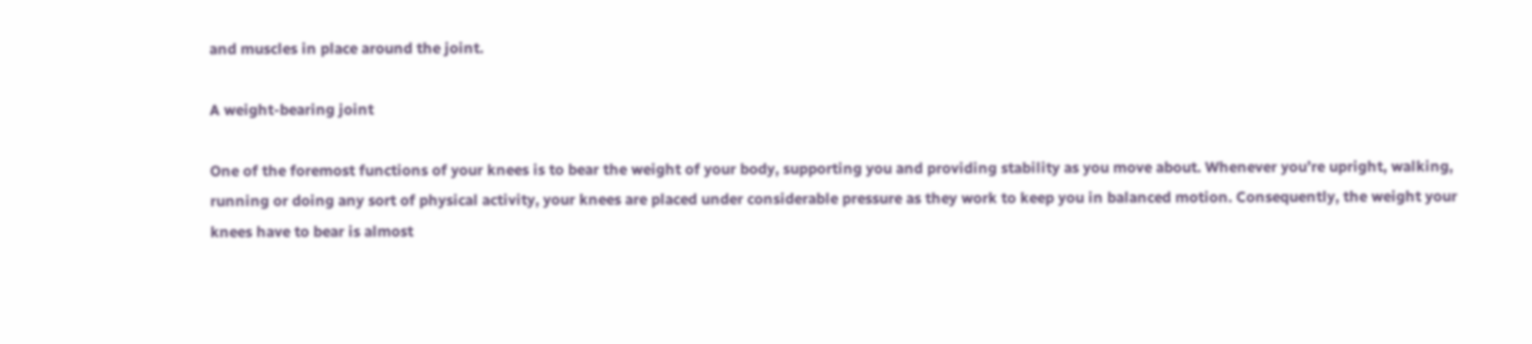and muscles in place around the joint.

A weight-bearing joint

One of the foremost functions of your knees is to bear the weight of your body, supporting you and providing stability as you move about. Whenever you’re upright, walking, running or doing any sort of physical activity, your knees are placed under considerable pressure as they work to keep you in balanced motion. Consequently, the weight your knees have to bear is almost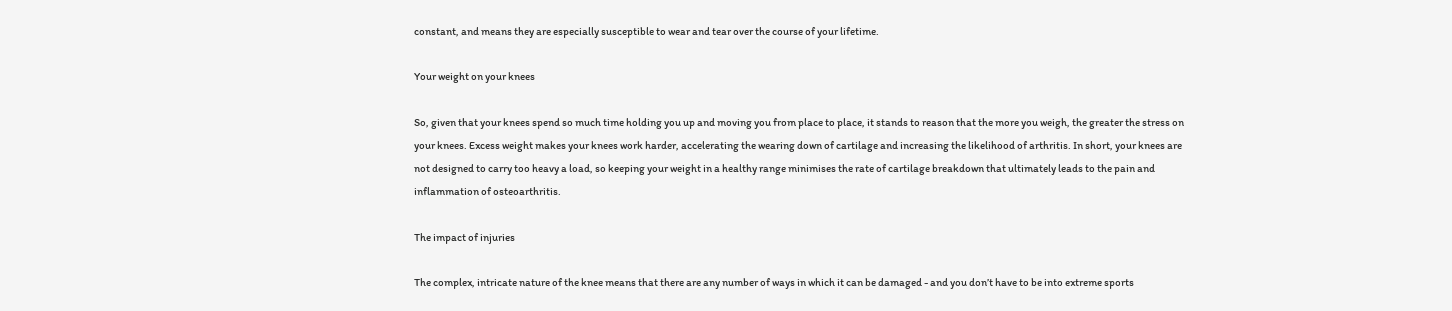constant, and means they are especially susceptible to wear and tear over the course of your lifetime.

Your weight on your knees

So, given that your knees spend so much time holding you up and moving you from place to place, it stands to reason that the more you weigh, the greater the stress on your knees. Excess weight makes your knees work harder, accelerating the wearing down of cartilage and increasing the likelihood of arthritis. In short, your knees are not designed to carry too heavy a load, so keeping your weight in a healthy range minimises the rate of cartilage breakdown that ultimately leads to the pain and inflammation of osteoarthritis.

The impact of injuries

The complex, intricate nature of the knee means that there are any number of ways in which it can be damaged - and you don’t have to be into extreme sports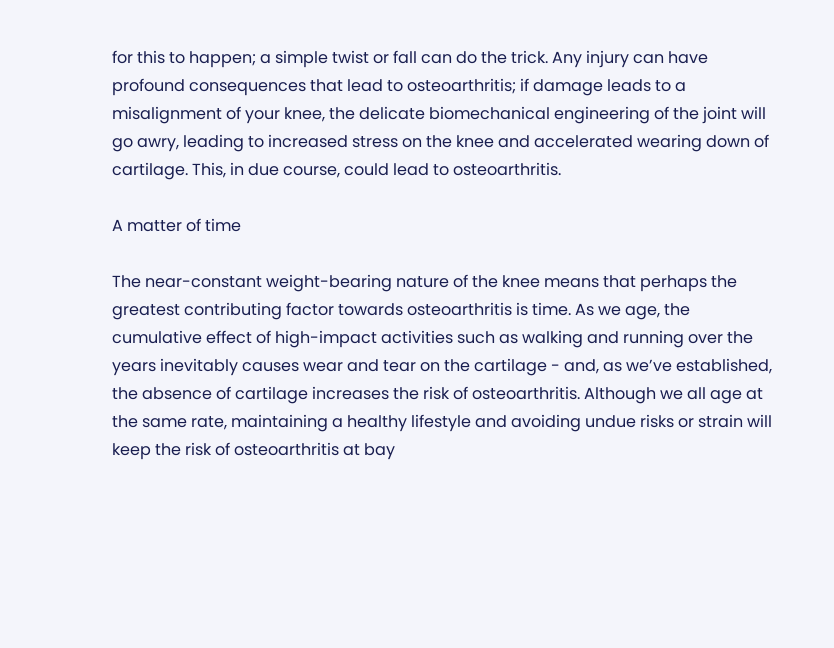for this to happen; a simple twist or fall can do the trick. Any injury can have profound consequences that lead to osteoarthritis; if damage leads to a misalignment of your knee, the delicate biomechanical engineering of the joint will go awry, leading to increased stress on the knee and accelerated wearing down of cartilage. This, in due course, could lead to osteoarthritis.

A matter of time

The near-constant weight-bearing nature of the knee means that perhaps the greatest contributing factor towards osteoarthritis is time. As we age, the cumulative effect of high-impact activities such as walking and running over the years inevitably causes wear and tear on the cartilage - and, as we’ve established, the absence of cartilage increases the risk of osteoarthritis. Although we all age at the same rate, maintaining a healthy lifestyle and avoiding undue risks or strain will keep the risk of osteoarthritis at bay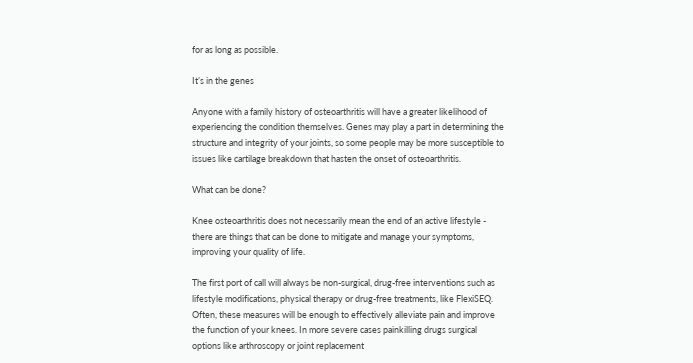for as long as possible.

It’s in the genes

Anyone with a family history of osteoarthritis will have a greater likelihood of experiencing the condition themselves. Genes may play a part in determining the structure and integrity of your joints, so some people may be more susceptible to issues like cartilage breakdown that hasten the onset of osteoarthritis.

What can be done?

Knee osteoarthritis does not necessarily mean the end of an active lifestyle - there are things that can be done to mitigate and manage your symptoms, improving your quality of life.

The first port of call will always be non-surgical, drug-free interventions such as lifestyle modifications, physical therapy or drug-free treatments, like FlexiSEQ. Often, these measures will be enough to effectively alleviate pain and improve the function of your knees. In more severe cases painkilling drugs surgical options like arthroscopy or joint replacement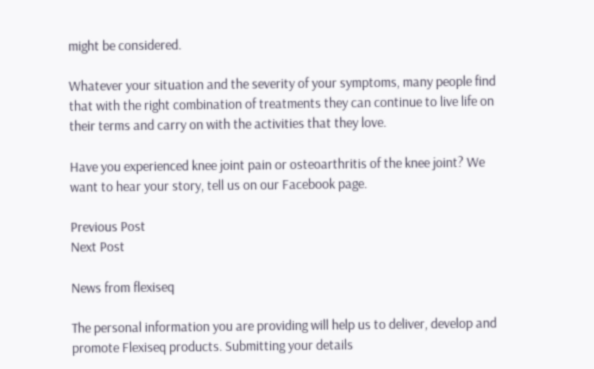might be considered.

Whatever your situation and the severity of your symptoms, many people find that with the right combination of treatments they can continue to live life on their terms and carry on with the activities that they love.

Have you experienced knee joint pain or osteoarthritis of the knee joint? We want to hear your story, tell us on our Facebook page.

Previous Post
Next Post

News from flexiseq

The personal information you are providing will help us to deliver, develop and promote Flexiseq products. Submitting your details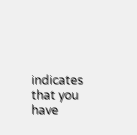indicates that you have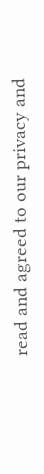read and agreed to our privacy and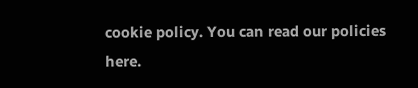cookie policy. You can read our policies here.